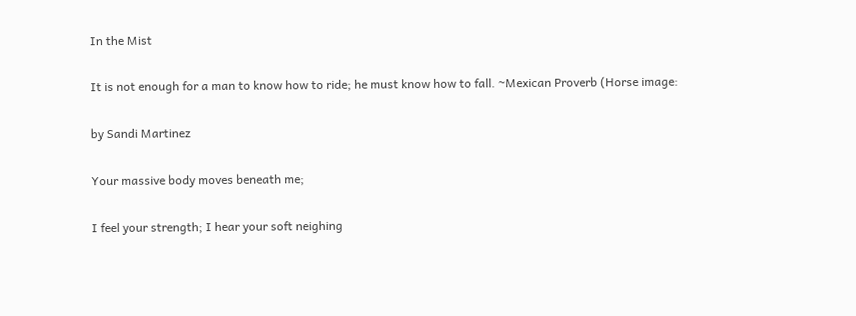In the Mist

It is not enough for a man to know how to ride; he must know how to fall. ~Mexican Proverb (Horse image:

by Sandi Martinez

Your massive body moves beneath me;

I feel your strength; I hear your soft neighing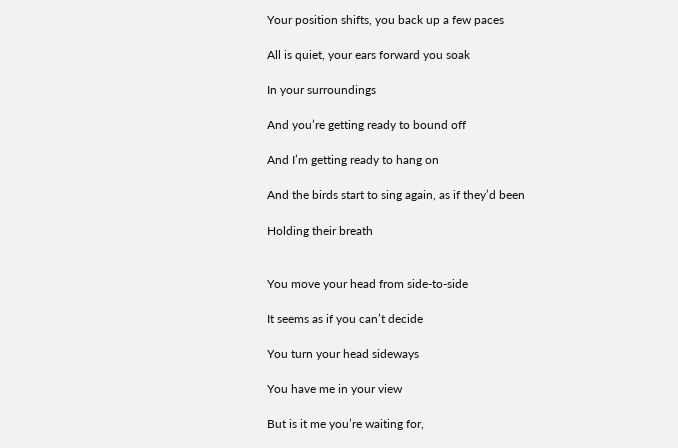Your position shifts, you back up a few paces

All is quiet, your ears forward you soak

In your surroundings

And you’re getting ready to bound off

And I’m getting ready to hang on

And the birds start to sing again, as if they’d been

Holding their breath


You move your head from side-to-side

It seems as if you can’t decide

You turn your head sideways

You have me in your view

But is it me you’re waiting for,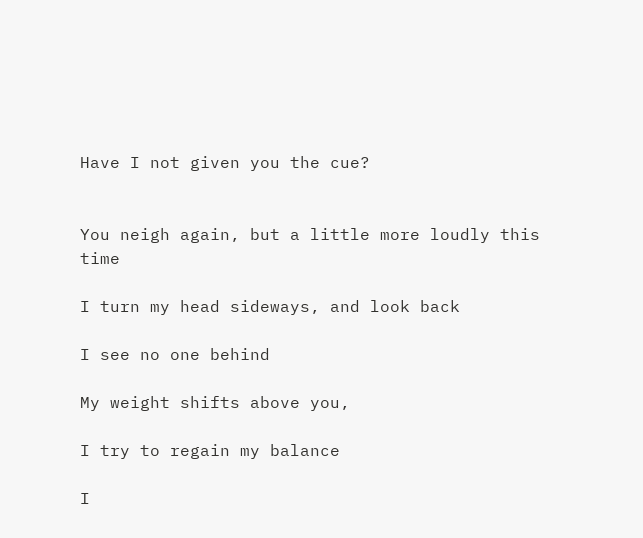Have I not given you the cue?


You neigh again, but a little more loudly this time

I turn my head sideways, and look back

I see no one behind

My weight shifts above you,

I try to regain my balance

I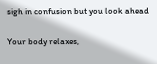sigh in confusion but you look ahead

Your body relaxes,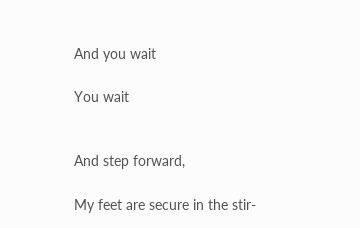And you wait

You wait


And step forward,

My feet are secure in the stir-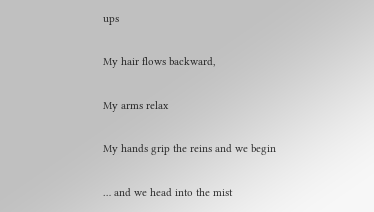ups

My hair flows backward,

My arms relax

My hands grip the reins and we begin

… and we head into the mist